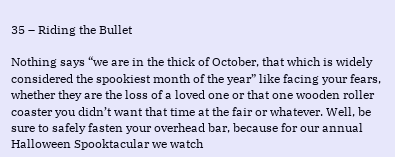35 – Riding the Bullet

Nothing says “we are in the thick of October, that which is widely considered the spookiest month of the year” like facing your fears, whether they are the loss of a loved one or that one wooden roller coaster you didn’t want that time at the fair or whatever. Well, be sure to safely fasten your overhead bar, because for our annual Halloween Spooktacular we watch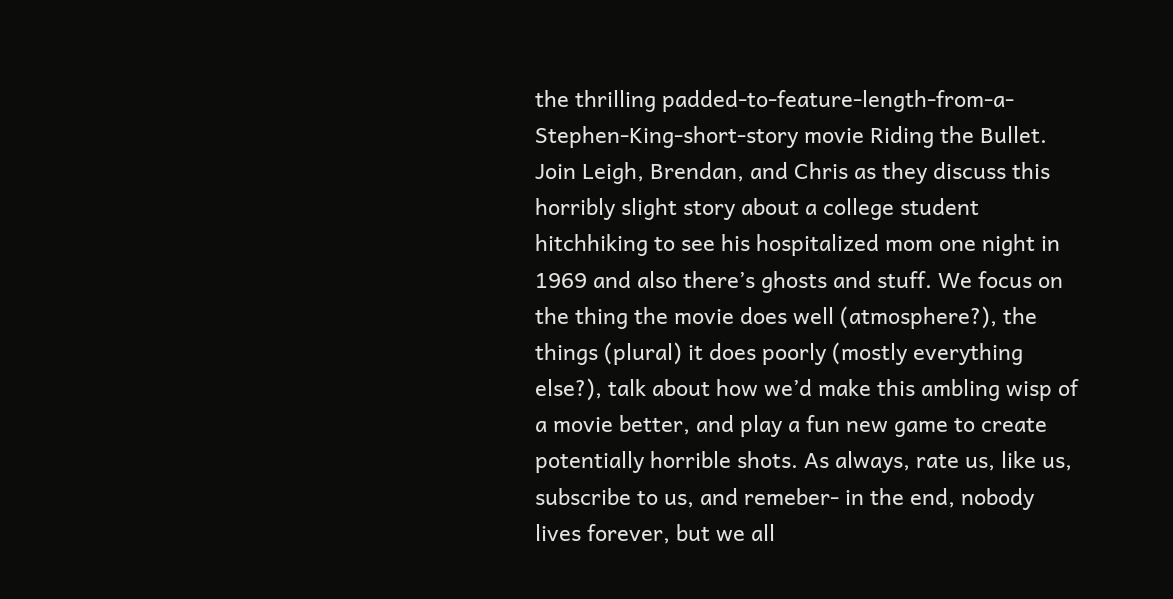the thrilling padded-to-feature-length-from-a-Stephen-King-short-story movie Riding the Bullet. Join Leigh, Brendan, and Chris as they discuss this horribly slight story about a college student hitchhiking to see his hospitalized mom one night in 1969 and also there’s ghosts and stuff. We focus on the thing the movie does well (atmosphere?), the things (plural) it does poorly (mostly everything else?), talk about how we’d make this ambling wisp of a movie better, and play a fun new game to create potentially horrible shots. As always, rate us, like us, subscribe to us, and remeber- in the end, nobody lives forever, but we all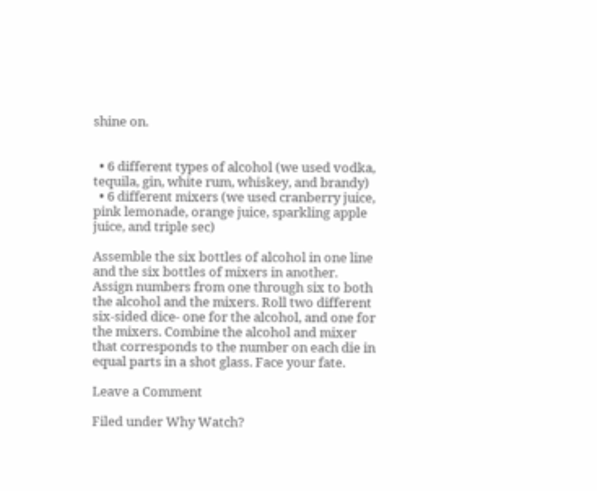shine on.


  • 6 different types of alcohol (we used vodka, tequila, gin, white rum, whiskey, and brandy)
  • 6 different mixers (we used cranberry juice, pink lemonade, orange juice, sparkling apple juice, and triple sec)

Assemble the six bottles of alcohol in one line and the six bottles of mixers in another. Assign numbers from one through six to both the alcohol and the mixers. Roll two different six-sided dice- one for the alcohol, and one for the mixers. Combine the alcohol and mixer that corresponds to the number on each die in equal parts in a shot glass. Face your fate.

Leave a Comment

Filed under Why Watch?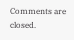Comments are closed.